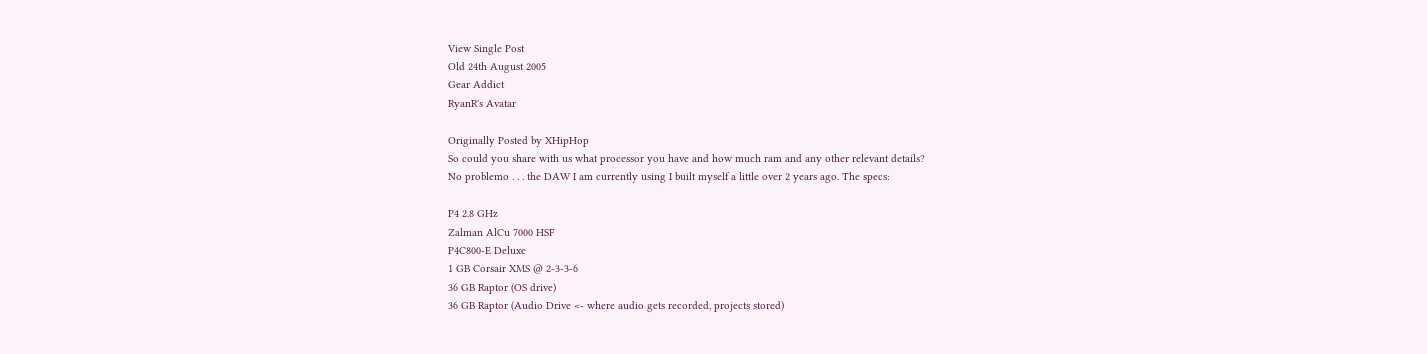View Single Post
Old 24th August 2005
Gear Addict
RyanR's Avatar

Originally Posted by XHipHop
So could you share with us what processor you have and how much ram and any other relevant details?
No problemo . . . the DAW I am currently using I built myself a little over 2 years ago. The specs:

P4 2.8 GHz
Zalman AlCu 7000 HSF
P4C800-E Deluxe
1 GB Corsair XMS @ 2-3-3-6
36 GB Raptor (OS drive)
36 GB Raptor (Audio Drive <- where audio gets recorded, projects stored)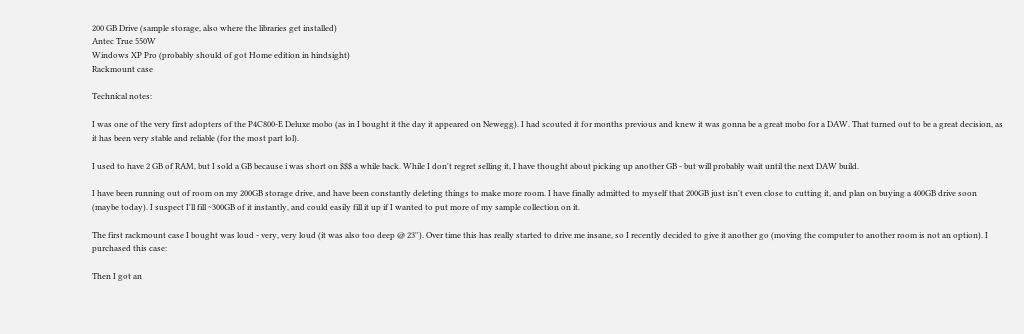200 GB Drive (sample storage, also where the libraries get installed)
Antec True 550W
Windows XP Pro (probably should of got Home edition in hindsight)
Rackmount case

Technical notes:

I was one of the very first adopters of the P4C800-E Deluxe mobo (as in I bought it the day it appeared on Newegg). I had scouted it for months previous and knew it was gonna be a great mobo for a DAW. That turned out to be a great decision, as it has been very stable and reliable (for the most part lol).

I used to have 2 GB of RAM, but I sold a GB because i was short on $$$ a while back. While I don't regret selling it, I have thought about picking up another GB - but will probably wait until the next DAW build.

I have been running out of room on my 200GB storage drive, and have been constantly deleting things to make more room. I have finally admitted to myself that 200GB just isn't even close to cutting it, and plan on buying a 400GB drive soon (maybe today). I suspect I'll fill ~300GB of it instantly, and could easily fill it up if I wanted to put more of my sample collection on it.

The first rackmount case I bought was loud - very, very loud (it was also too deep @ 23''). Over time this has really started to drive me insane, so I recently decided to give it another go (moving the computer to another room is not an option). I purchased this case:

Then I got an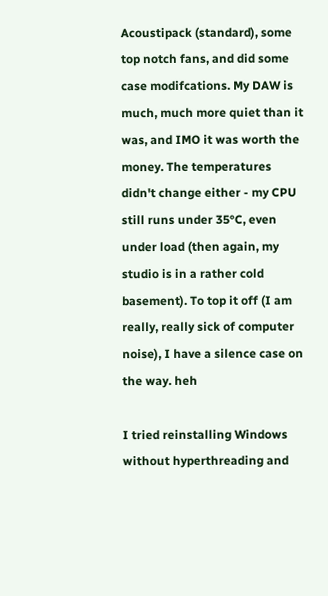Acoustipack (standard), some top notch fans, and did some case modifcations. My DAW is much, much more quiet than it was, and IMO it was worth the money. The temperatures didn't change either - my CPU still runs under 35°C, even under load (then again, my studio is in a rather cold basement). To top it off (I am really, really sick of computer noise), I have a silence case on the way. heh

I tried reinstalling Windows without hyperthreading and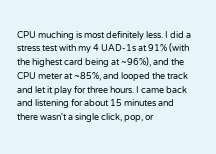CPU muching is most definitely less. I did a stress test with my 4 UAD-1s at 91% (with the highest card being at ~96%), and the CPU meter at ~85%, and looped the track and let it play for three hours. I came back and listening for about 15 minutes and there wasn't a single click, pop, or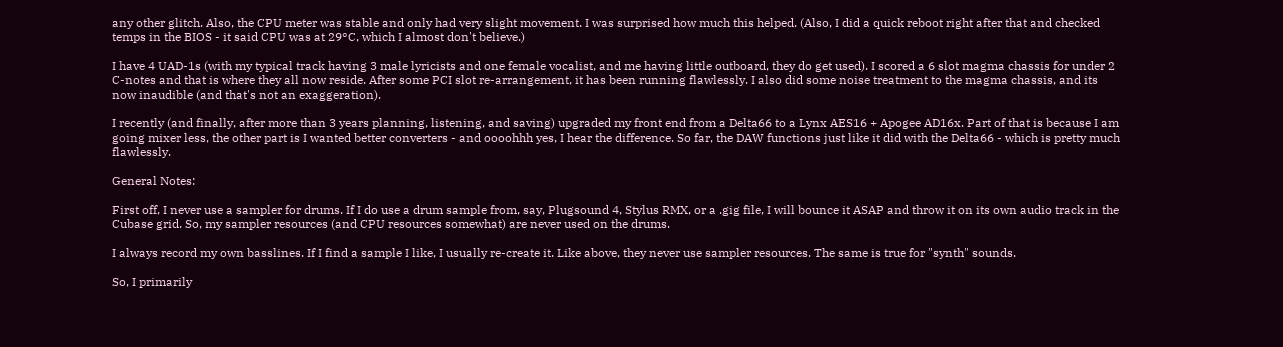any other glitch. Also, the CPU meter was stable and only had very slight movement. I was surprised how much this helped. (Also, I did a quick reboot right after that and checked temps in the BIOS - it said CPU was at 29°C, which I almost don't believe.)

I have 4 UAD-1s (with my typical track having 3 male lyricists and one female vocalist, and me having little outboard, they do get used). I scored a 6 slot magma chassis for under 2 C-notes and that is where they all now reside. After some PCI slot re-arrangement, it has been running flawlessly. I also did some noise treatment to the magma chassis, and its now inaudible (and that's not an exaggeration).

I recently (and finally, after more than 3 years planning, listening, and saving) upgraded my front end from a Delta66 to a Lynx AES16 + Apogee AD16x. Part of that is because I am going mixer less, the other part is I wanted better converters - and oooohhh yes, I hear the difference. So far, the DAW functions just like it did with the Delta66 - which is pretty much flawlessly.

General Notes:

First off, I never use a sampler for drums. If I do use a drum sample from, say, Plugsound 4, Stylus RMX, or a .gig file, I will bounce it ASAP and throw it on its own audio track in the Cubase grid. So, my sampler resources (and CPU resources somewhat) are never used on the drums.

I always record my own basslines. If I find a sample I like, I usually re-create it. Like above, they never use sampler resources. The same is true for "synth" sounds.

So, I primarily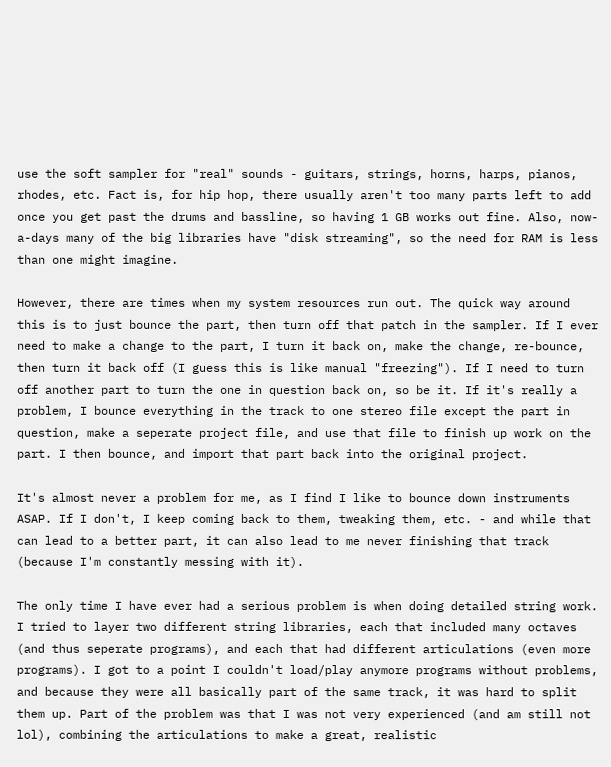use the soft sampler for "real" sounds - guitars, strings, horns, harps, pianos, rhodes, etc. Fact is, for hip hop, there usually aren't too many parts left to add once you get past the drums and bassline, so having 1 GB works out fine. Also, now-a-days many of the big libraries have "disk streaming", so the need for RAM is less than one might imagine.

However, there are times when my system resources run out. The quick way around this is to just bounce the part, then turn off that patch in the sampler. If I ever need to make a change to the part, I turn it back on, make the change, re-bounce, then turn it back off (I guess this is like manual "freezing"). If I need to turn off another part to turn the one in question back on, so be it. If it's really a problem, I bounce everything in the track to one stereo file except the part in question, make a seperate project file, and use that file to finish up work on the part. I then bounce, and import that part back into the original project.

It's almost never a problem for me, as I find I like to bounce down instruments ASAP. If I don't, I keep coming back to them, tweaking them, etc. - and while that can lead to a better part, it can also lead to me never finishing that track (because I'm constantly messing with it).

The only time I have ever had a serious problem is when doing detailed string work. I tried to layer two different string libraries, each that included many octaves (and thus seperate programs), and each that had different articulations (even more programs). I got to a point I couldn't load/play anymore programs without problems, and because they were all basically part of the same track, it was hard to split them up. Part of the problem was that I was not very experienced (and am still not lol), combining the articulations to make a great, realistic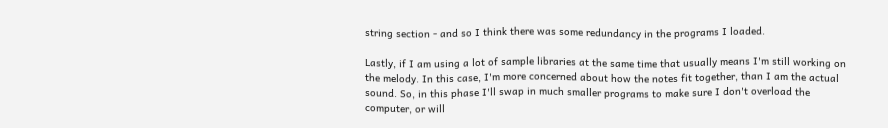string section - and so I think there was some redundancy in the programs I loaded.

Lastly, if I am using a lot of sample libraries at the same time that usually means I'm still working on the melody. In this case, I'm more concerned about how the notes fit together, than I am the actual sound. So, in this phase I'll swap in much smaller programs to make sure I don't overload the computer, or will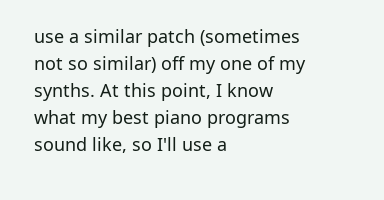use a similar patch (sometimes not so similar) off my one of my synths. At this point, I know what my best piano programs sound like, so I'll use a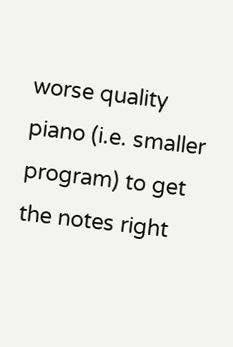worse quality piano (i.e. smaller program) to get the notes right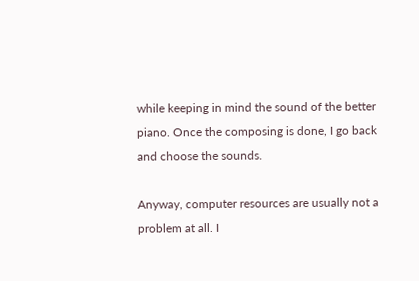while keeping in mind the sound of the better piano. Once the composing is done, I go back and choose the sounds.

Anyway, computer resources are usually not a problem at all. I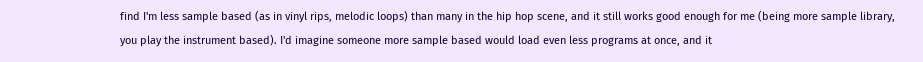find I'm less sample based (as in vinyl rips, melodic loops) than many in the hip hop scene, and it still works good enough for me (being more sample library, you play the instrument based). I'd imagine someone more sample based would load even less programs at once, and it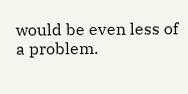would be even less of a problem.